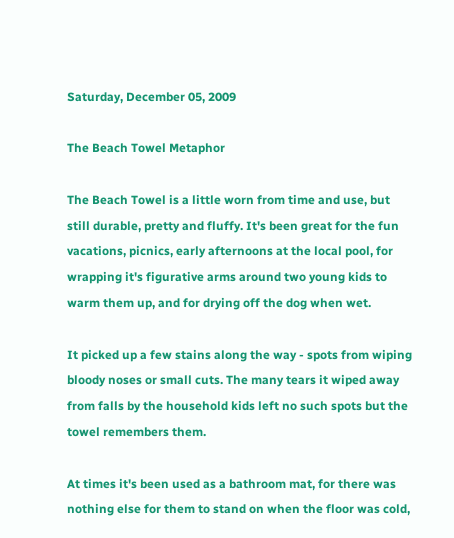Saturday, December 05, 2009

The Beach Towel Metaphor

The Beach Towel is a little worn from time and use, but still durable, pretty and fluffy. It's been great for the fun vacations, picnics, early afternoons at the local pool, for wrapping it's figurative arms around two young kids to warm them up, and for drying off the dog when wet.

It picked up a few stains along the way - spots from wiping bloody noses or small cuts. The many tears it wiped away from falls by the household kids left no such spots but the towel remembers them.

At times it's been used as a bathroom mat, for there was nothing else for them to stand on when the floor was cold,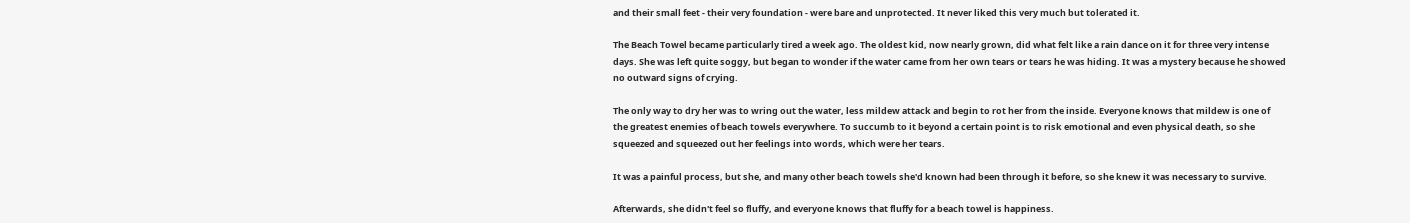and their small feet - their very foundation - were bare and unprotected. It never liked this very much but tolerated it.

The Beach Towel became particularly tired a week ago. The oldest kid, now nearly grown, did what felt like a rain dance on it for three very intense days. She was left quite soggy, but began to wonder if the water came from her own tears or tears he was hiding. It was a mystery because he showed no outward signs of crying.

The only way to dry her was to wring out the water, less mildew attack and begin to rot her from the inside. Everyone knows that mildew is one of the greatest enemies of beach towels everywhere. To succumb to it beyond a certain point is to risk emotional and even physical death, so she squeezed and squeezed out her feelings into words, which were her tears.

It was a painful process, but she, and many other beach towels she'd known had been through it before, so she knew it was necessary to survive.

Afterwards, she didn't feel so fluffy, and everyone knows that fluffy for a beach towel is happiness.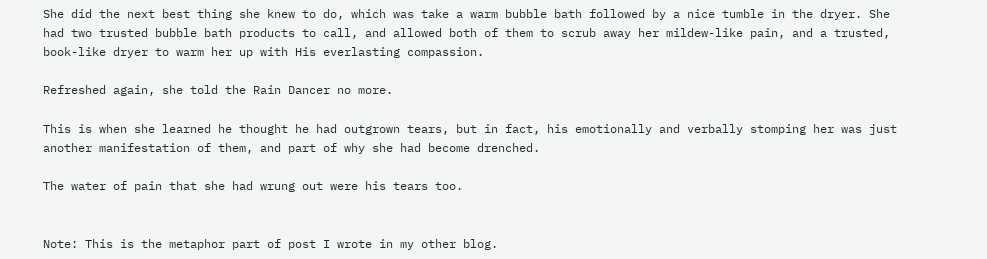She did the next best thing she knew to do, which was take a warm bubble bath followed by a nice tumble in the dryer. She had two trusted bubble bath products to call, and allowed both of them to scrub away her mildew-like pain, and a trusted, book-like dryer to warm her up with His everlasting compassion.

Refreshed again, she told the Rain Dancer no more.

This is when she learned he thought he had outgrown tears, but in fact, his emotionally and verbally stomping her was just another manifestation of them, and part of why she had become drenched.

The water of pain that she had wrung out were his tears too.


Note: This is the metaphor part of post I wrote in my other blog.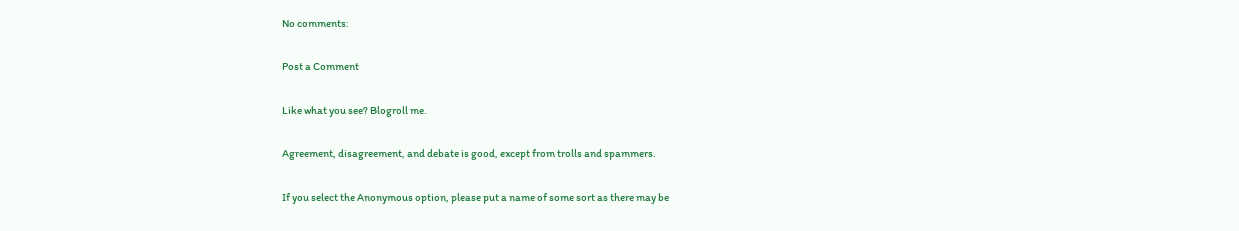No comments:

Post a Comment

Like what you see? Blogroll me.

Agreement, disagreement, and debate is good, except from trolls and spammers.

If you select the Anonymous option, please put a name of some sort as there may be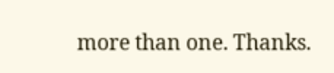more than one. Thanks.